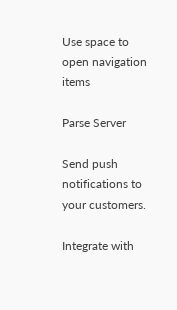Use space to open navigation items

Parse Server

Send push notifications to your customers.

Integrate with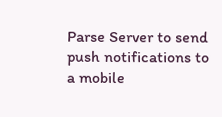Parse Server to send push notifications to a mobile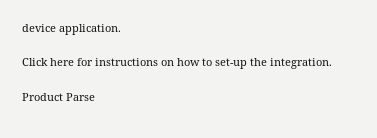device application.

Click here for instructions on how to set-up the integration.

Product Parse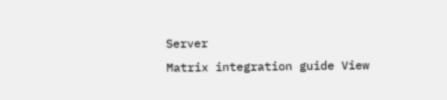Server
Matrix integration guide View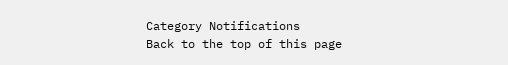Category Notifications
Back to the top of this page